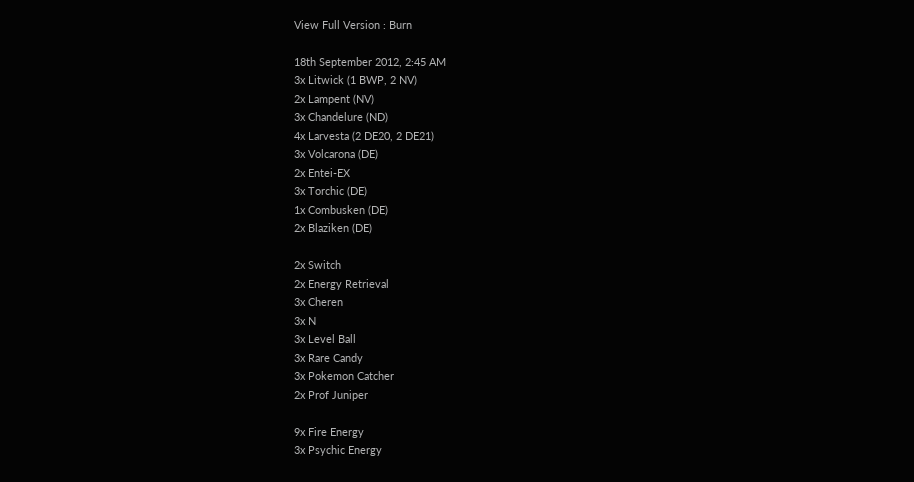View Full Version : Burn

18th September 2012, 2:45 AM
3x Litwick (1 BWP, 2 NV)
2x Lampent (NV)
3x Chandelure (ND)
4x Larvesta (2 DE20, 2 DE21)
3x Volcarona (DE)
2x Entei-EX
3x Torchic (DE)
1x Combusken (DE)
2x Blaziken (DE)

2x Switch
2x Energy Retrieval
3x Cheren
3x N
3x Level Ball
3x Rare Candy
3x Pokemon Catcher
2x Prof Juniper

9x Fire Energy
3x Psychic Energy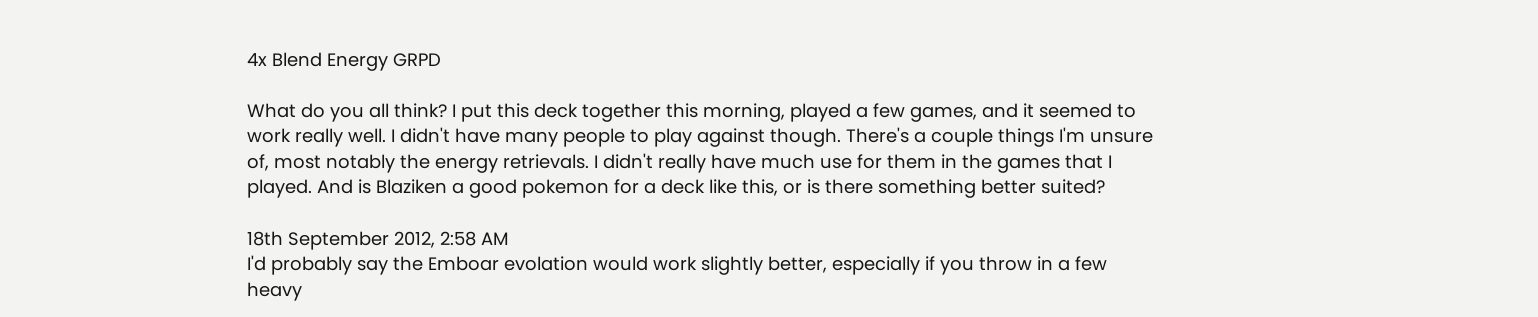4x Blend Energy GRPD

What do you all think? I put this deck together this morning, played a few games, and it seemed to work really well. I didn't have many people to play against though. There's a couple things I'm unsure of, most notably the energy retrievals. I didn't really have much use for them in the games that I played. And is Blaziken a good pokemon for a deck like this, or is there something better suited?

18th September 2012, 2:58 AM
I'd probably say the Emboar evolation would work slightly better, especially if you throw in a few heavy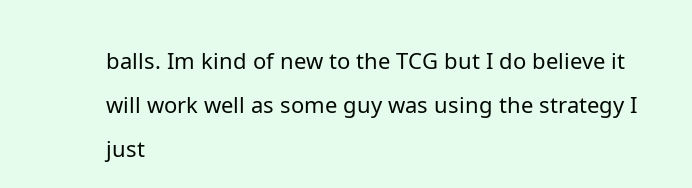balls. Im kind of new to the TCG but I do believe it will work well as some guy was using the strategy I just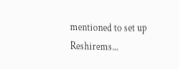mentioned to set up Reshirems...